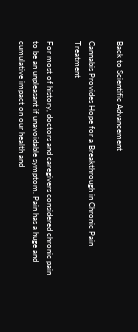Back to Scientific Advancement

Cannabis Provides Hope for a Breakthrough in Chronic Pain Treatment

For most of history, doctors and caregivers considered chronic pain to be an unpleasant if unavoidable symptom. Pain has a huge and cumulative impact on our health and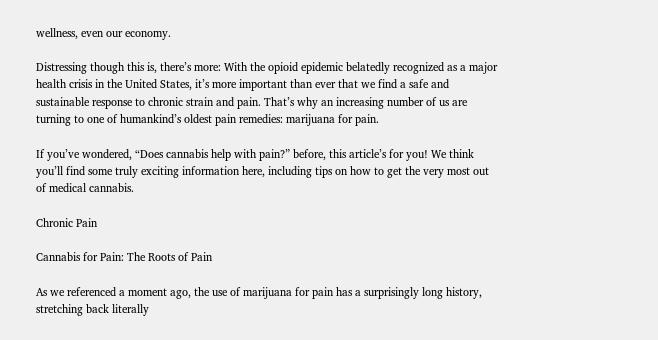wellness, even our economy.

Distressing though this is, there’s more: With the opioid epidemic belatedly recognized as a major health crisis in the United States, it’s more important than ever that we find a safe and sustainable response to chronic strain and pain. That’s why an increasing number of us are turning to one of humankind’s oldest pain remedies: marijuana for pain.

If you’ve wondered, “Does cannabis help with pain?” before, this article’s for you! We think you’ll find some truly exciting information here, including tips on how to get the very most out of medical cannabis.

Chronic Pain

Cannabis for Pain: The Roots of Pain

As we referenced a moment ago, the use of marijuana for pain has a surprisingly long history, stretching back literally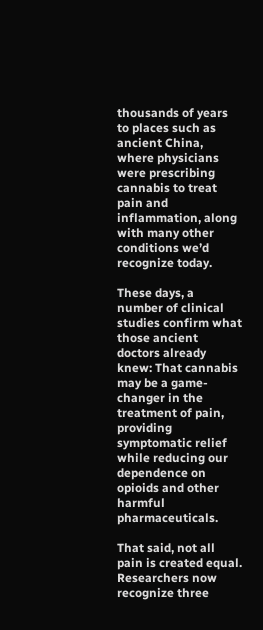thousands of years to places such as ancient China, where physicians were prescribing cannabis to treat pain and inflammation, along with many other conditions we’d recognize today.

These days, a number of clinical studies confirm what those ancient doctors already knew: That cannabis may be a game-changer in the treatment of pain, providing symptomatic relief while reducing our dependence on opioids and other harmful pharmaceuticals.

That said, not all pain is created equal. Researchers now recognize three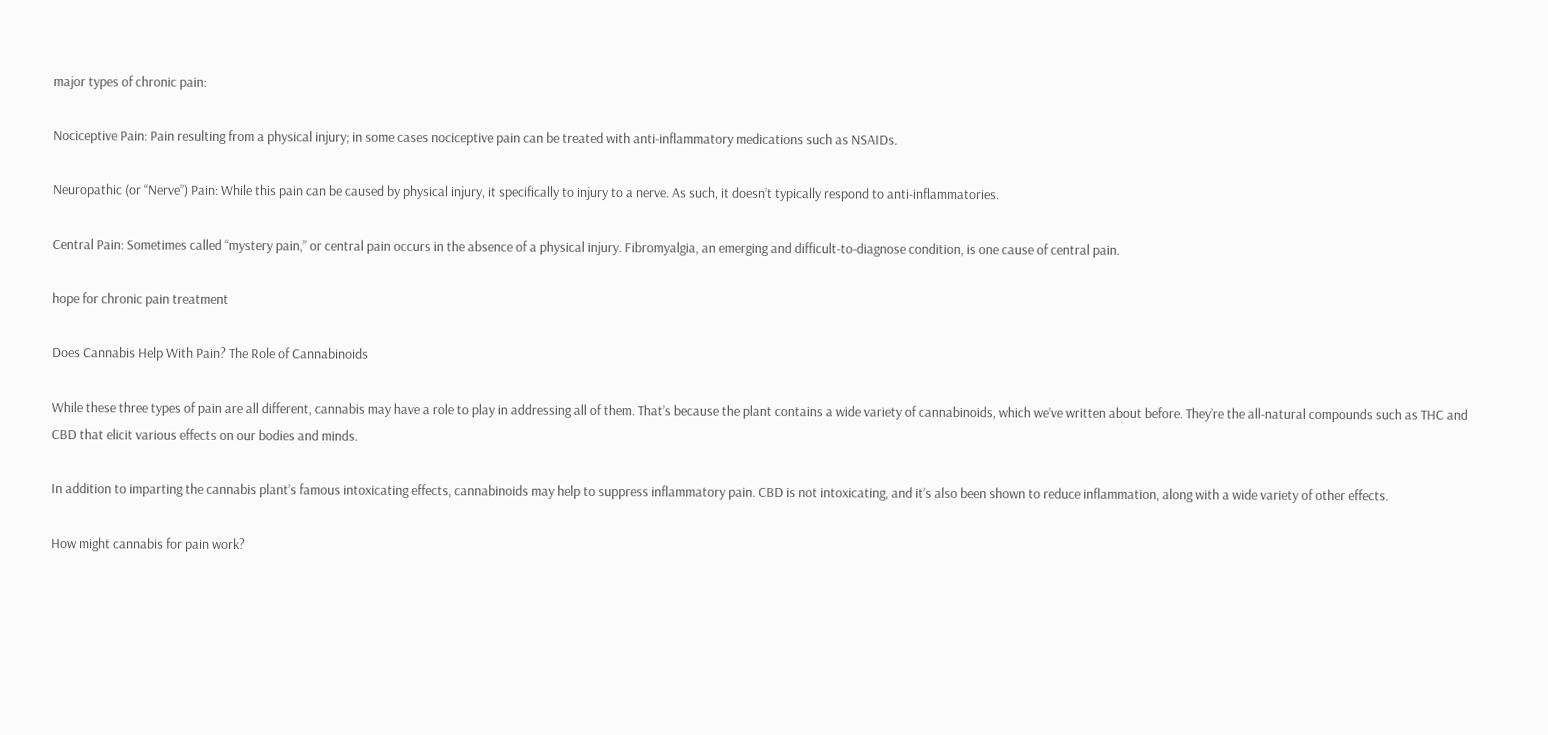major types of chronic pain:

Nociceptive Pain: Pain resulting from a physical injury; in some cases nociceptive pain can be treated with anti-inflammatory medications such as NSAIDs.

Neuropathic (or “Nerve”) Pain: While this pain can be caused by physical injury, it specifically to injury to a nerve. As such, it doesn’t typically respond to anti-inflammatories.

Central Pain: Sometimes called “mystery pain,” or central pain occurs in the absence of a physical injury. Fibromyalgia, an emerging and difficult-to-diagnose condition, is one cause of central pain.

hope for chronic pain treatment

Does Cannabis Help With Pain? The Role of Cannabinoids

While these three types of pain are all different, cannabis may have a role to play in addressing all of them. That’s because the plant contains a wide variety of cannabinoids, which we’ve written about before. They’re the all-natural compounds such as THC and CBD that elicit various effects on our bodies and minds.

In addition to imparting the cannabis plant’s famous intoxicating effects, cannabinoids may help to suppress inflammatory pain. CBD is not intoxicating, and it’s also been shown to reduce inflammation, along with a wide variety of other effects.

How might cannabis for pain work?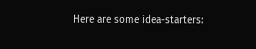Here are some idea-starters: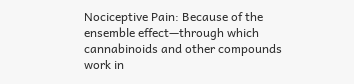Nociceptive Pain: Because of the ensemble effect—through which cannabinoids and other compounds work in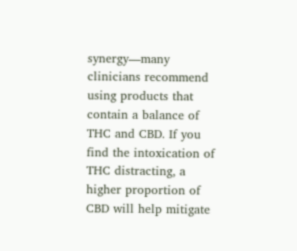synergy—many clinicians recommend using products that contain a balance of THC and CBD. If you find the intoxication of THC distracting, a higher proportion of CBD will help mitigate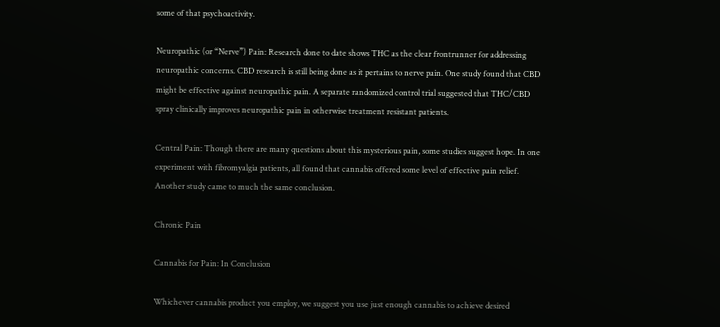some of that psychoactivity.

Neuropathic (or “Nerve”) Pain: Research done to date shows THC as the clear frontrunner for addressing neuropathic concerns. CBD research is still being done as it pertains to nerve pain. One study found that CBD might be effective against neuropathic pain. A separate randomized control trial suggested that THC/CBD spray clinically improves neuropathic pain in otherwise treatment resistant patients.

Central Pain: Though there are many questions about this mysterious pain, some studies suggest hope. In one experiment with fibromyalgia patients, all found that cannabis offered some level of effective pain relief. Another study came to much the same conclusion.

Chronic Pain

Cannabis for Pain: In Conclusion

Whichever cannabis product you employ, we suggest you use just enough cannabis to achieve desired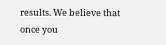results. We believe that once you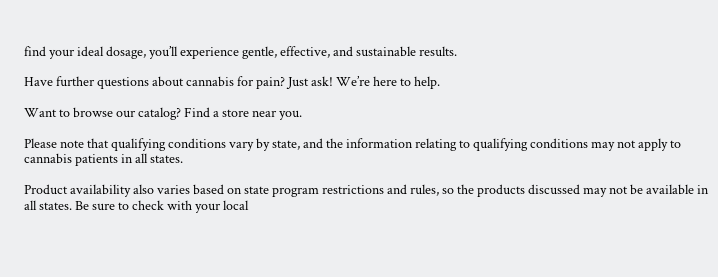find your ideal dosage, you’ll experience gentle, effective, and sustainable results.

Have further questions about cannabis for pain? Just ask! We’re here to help.

Want to browse our catalog? Find a store near you.

Please note that qualifying conditions vary by state, and the information relating to qualifying conditions may not apply to cannabis patients in all states.

Product availability also varies based on state program restrictions and rules, so the products discussed may not be available in all states. Be sure to check with your local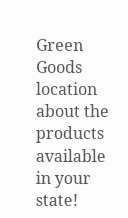Green Goods location about the products available in your state!